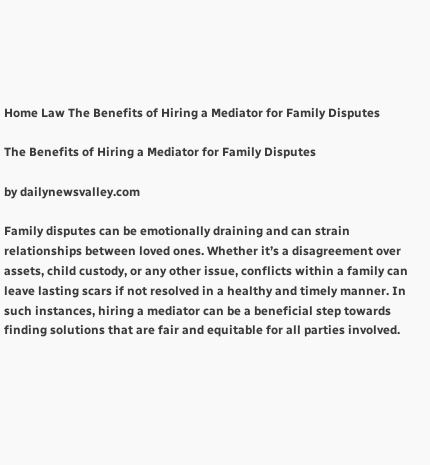Home Law The Benefits of Hiring a Mediator for Family Disputes

The Benefits of Hiring a Mediator for Family Disputes

by dailynewsvalley.com

Family disputes can be emotionally draining and can strain relationships between loved ones. Whether it’s a disagreement over assets, child custody, or any other issue, conflicts within a family can leave lasting scars if not resolved in a healthy and timely manner. In such instances, hiring a mediator can be a beneficial step towards finding solutions that are fair and equitable for all parties involved.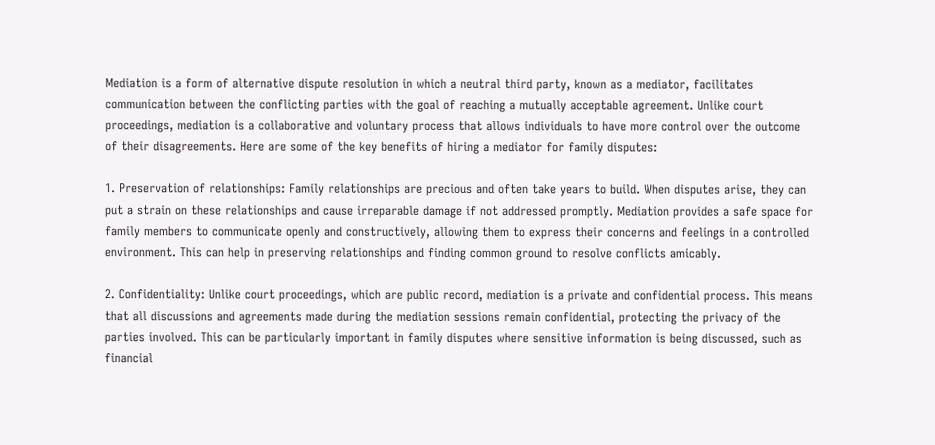Mediation is a form of alternative dispute resolution in which a neutral third party, known as a mediator, facilitates communication between the conflicting parties with the goal of reaching a mutually acceptable agreement. Unlike court proceedings, mediation is a collaborative and voluntary process that allows individuals to have more control over the outcome of their disagreements. Here are some of the key benefits of hiring a mediator for family disputes:

1. Preservation of relationships: Family relationships are precious and often take years to build. When disputes arise, they can put a strain on these relationships and cause irreparable damage if not addressed promptly. Mediation provides a safe space for family members to communicate openly and constructively, allowing them to express their concerns and feelings in a controlled environment. This can help in preserving relationships and finding common ground to resolve conflicts amicably.

2. Confidentiality: Unlike court proceedings, which are public record, mediation is a private and confidential process. This means that all discussions and agreements made during the mediation sessions remain confidential, protecting the privacy of the parties involved. This can be particularly important in family disputes where sensitive information is being discussed, such as financial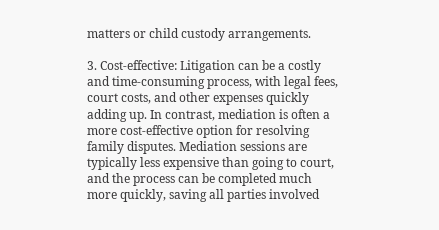matters or child custody arrangements.

3. Cost-effective: Litigation can be a costly and time-consuming process, with legal fees, court costs, and other expenses quickly adding up. In contrast, mediation is often a more cost-effective option for resolving family disputes. Mediation sessions are typically less expensive than going to court, and the process can be completed much more quickly, saving all parties involved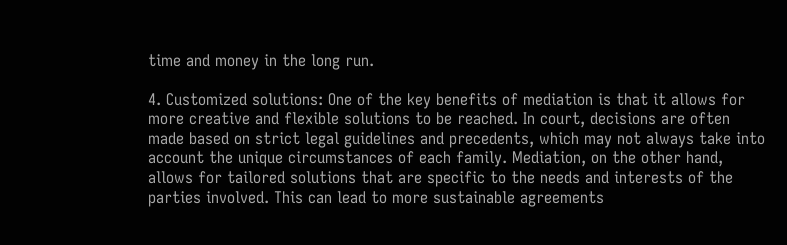time and money in the long run.

4. Customized solutions: One of the key benefits of mediation is that it allows for more creative and flexible solutions to be reached. In court, decisions are often made based on strict legal guidelines and precedents, which may not always take into account the unique circumstances of each family. Mediation, on the other hand, allows for tailored solutions that are specific to the needs and interests of the parties involved. This can lead to more sustainable agreements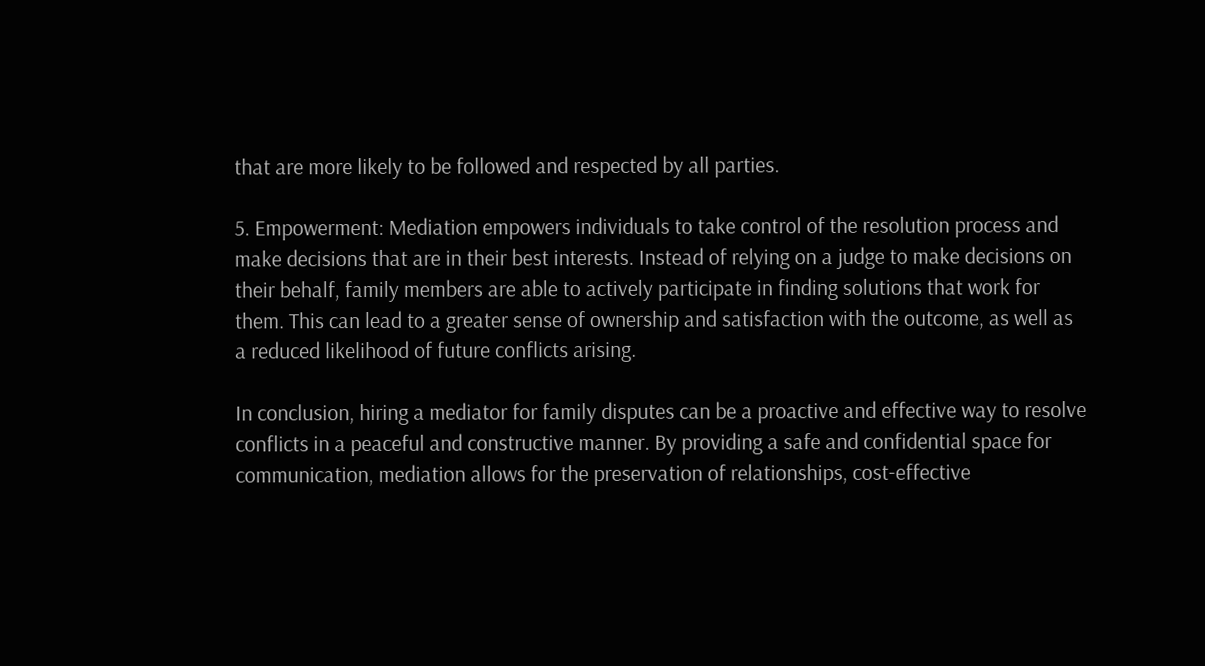that are more likely to be followed and respected by all parties.

5. Empowerment: Mediation empowers individuals to take control of the resolution process and make decisions that are in their best interests. Instead of relying on a judge to make decisions on their behalf, family members are able to actively participate in finding solutions that work for them. This can lead to a greater sense of ownership and satisfaction with the outcome, as well as a reduced likelihood of future conflicts arising.

In conclusion, hiring a mediator for family disputes can be a proactive and effective way to resolve conflicts in a peaceful and constructive manner. By providing a safe and confidential space for communication, mediation allows for the preservation of relationships, cost-effective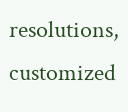resolutions, customized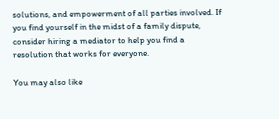solutions, and empowerment of all parties involved. If you find yourself in the midst of a family dispute, consider hiring a mediator to help you find a resolution that works for everyone.

You may also like